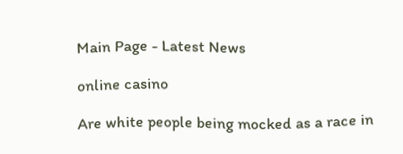Main Page - Latest News

online casino

Are white people being mocked as a race in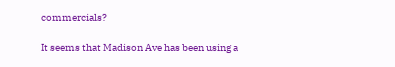commercials?

It seems that Madison Ave has been using a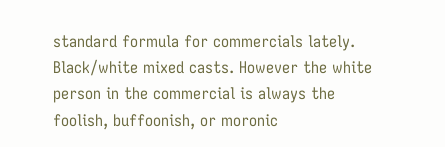standard formula for commercials lately. Black/white mixed casts. However the white person in the commercial is always the foolish, buffoonish, or moronic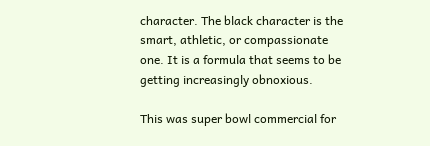character. The black character is the smart, athletic, or compassionate one. It is a formula that seems to be getting increasingly obnoxious.

This was super bowl commercial for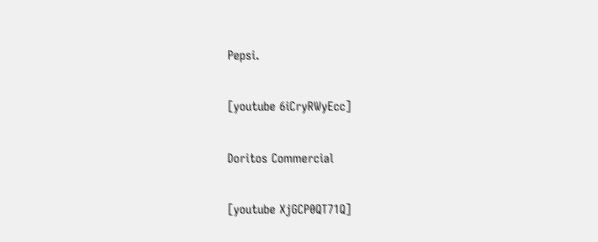Pepsi.

[youtube 6iCryRWyEcc]

Doritos Commercial

[youtube XjGCP0QT71Q]